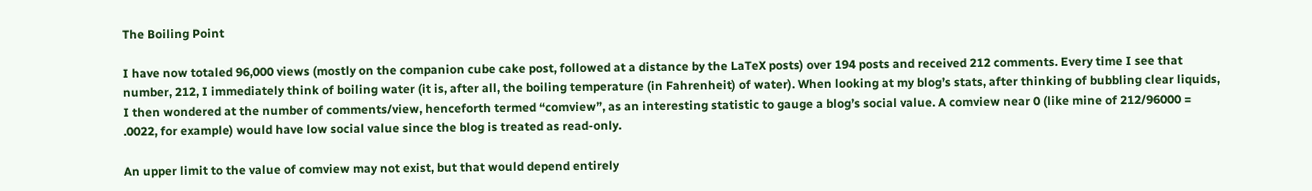The Boiling Point

I have now totaled 96,000 views (mostly on the companion cube cake post, followed at a distance by the LaTeX posts) over 194 posts and received 212 comments. Every time I see that number, 212, I immediately think of boiling water (it is, after all, the boiling temperature (in Fahrenheit) of water). When looking at my blog’s stats, after thinking of bubbling clear liquids, I then wondered at the number of comments/view, henceforth termed “comview”, as an interesting statistic to gauge a blog’s social value. A comview near 0 (like mine of 212/96000 = .0022, for example) would have low social value since the blog is treated as read-only.

An upper limit to the value of comview may not exist, but that would depend entirely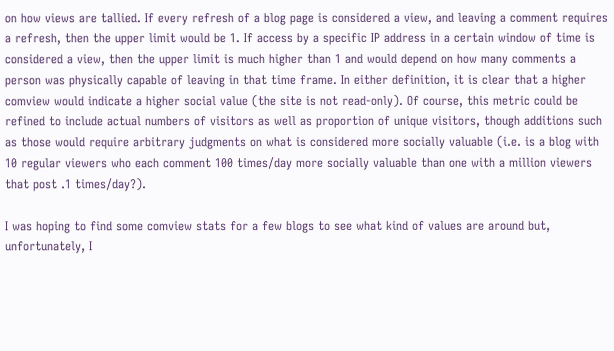on how views are tallied. If every refresh of a blog page is considered a view, and leaving a comment requires a refresh, then the upper limit would be 1. If access by a specific IP address in a certain window of time is considered a view, then the upper limit is much higher than 1 and would depend on how many comments a person was physically capable of leaving in that time frame. In either definition, it is clear that a higher comview would indicate a higher social value (the site is not read-only). Of course, this metric could be refined to include actual numbers of visitors as well as proportion of unique visitors, though additions such as those would require arbitrary judgments on what is considered more socially valuable (i.e. is a blog with 10 regular viewers who each comment 100 times/day more socially valuable than one with a million viewers that post .1 times/day?).

I was hoping to find some comview stats for a few blogs to see what kind of values are around but, unfortunately, I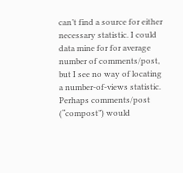can’t find a source for either necessary statistic. I could data mine for for average number of comments/post, but I see no way of locating a number-of-views statistic. Perhaps comments/post (“compost”) would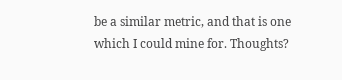be a similar metric, and that is one which I could mine for. Thoughts?